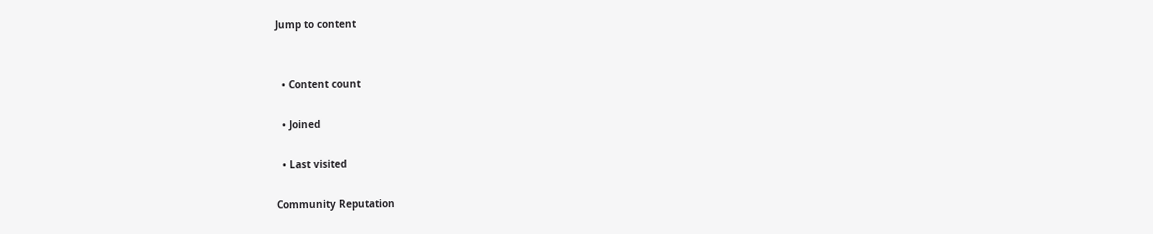Jump to content


  • Content count

  • Joined

  • Last visited

Community Reputation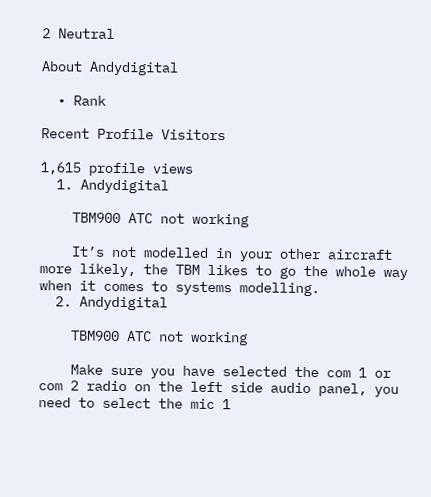2 Neutral

About Andydigital

  • Rank

Recent Profile Visitors

1,615 profile views
  1. Andydigital

    TBM900 ATC not working

    It’s not modelled in your other aircraft more likely, the TBM likes to go the whole way when it comes to systems modelling.
  2. Andydigital

    TBM900 ATC not working

    Make sure you have selected the com 1 or com 2 radio on the left side audio panel, you need to select the mic 1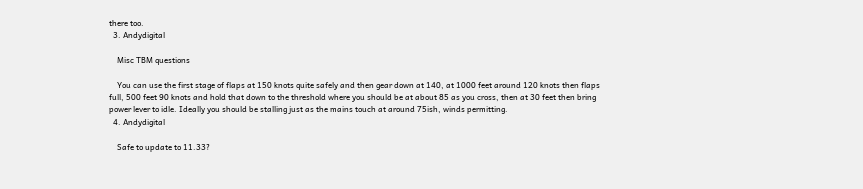there too.
  3. Andydigital

    Misc TBM questions

    You can use the first stage of flaps at 150 knots quite safely and then gear down at 140, at 1000 feet around 120 knots then flaps full, 500 feet 90 knots and hold that down to the threshold where you should be at about 85 as you cross, then at 30 feet then bring power lever to idle. Ideally you should be stalling just as the mains touch at around 75ish, winds permitting.
  4. Andydigital

    Safe to update to 11.33?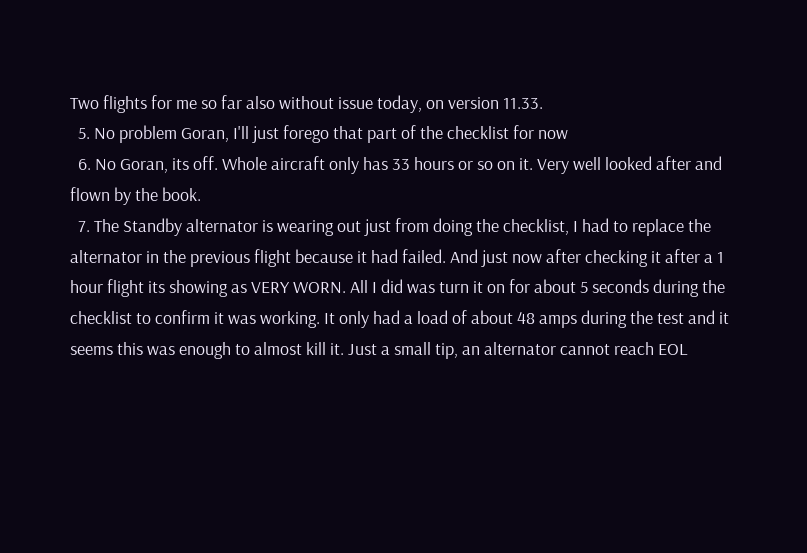Two flights for me so far also without issue today, on version 11.33.
  5. No problem Goran, I'll just forego that part of the checklist for now
  6. No Goran, its off. Whole aircraft only has 33 hours or so on it. Very well looked after and flown by the book.
  7. The Standby alternator is wearing out just from doing the checklist, I had to replace the alternator in the previous flight because it had failed. And just now after checking it after a 1 hour flight its showing as VERY WORN. All I did was turn it on for about 5 seconds during the checklist to confirm it was working. It only had a load of about 48 amps during the test and it seems this was enough to almost kill it. Just a small tip, an alternator cannot reach EOL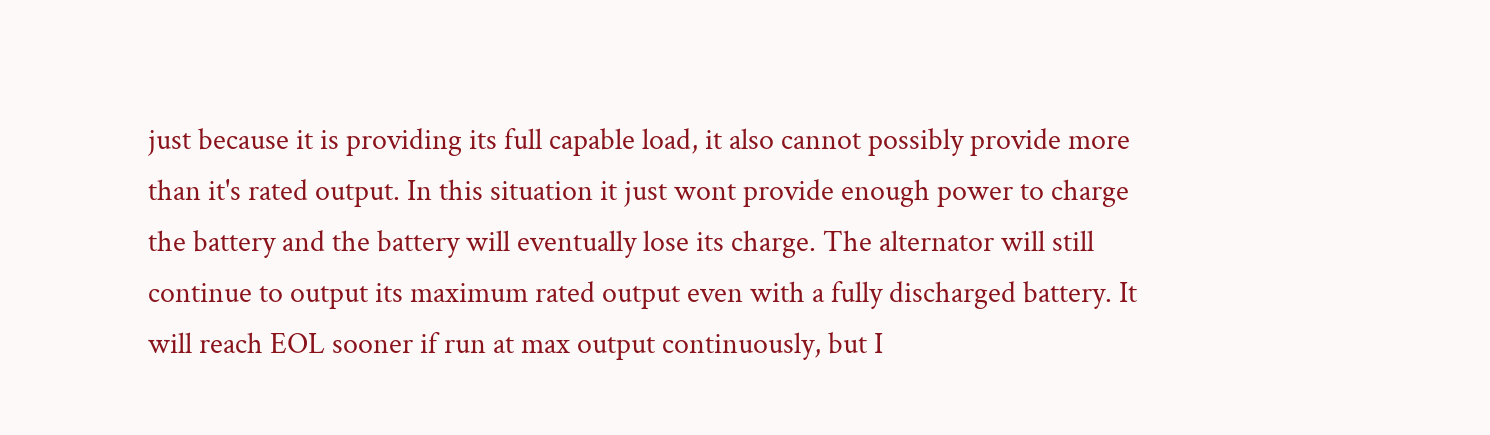just because it is providing its full capable load, it also cannot possibly provide more than it's rated output. In this situation it just wont provide enough power to charge the battery and the battery will eventually lose its charge. The alternator will still continue to output its maximum rated output even with a fully discharged battery. It will reach EOL sooner if run at max output continuously, but I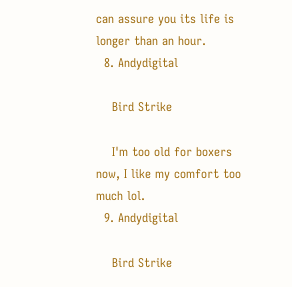can assure you its life is longer than an hour.
  8. Andydigital

    Bird Strike

    I'm too old for boxers now, I like my comfort too much lol.
  9. Andydigital

    Bird Strike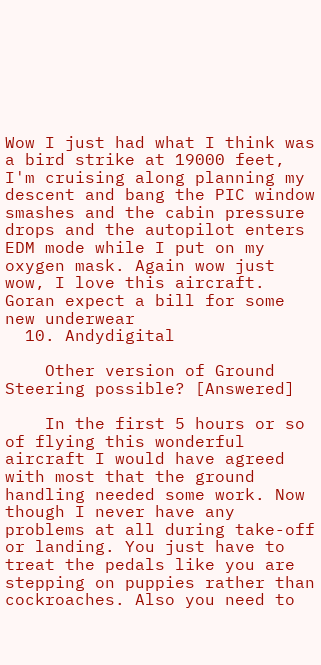Wow I just had what I think was a bird strike at 19000 feet, I'm cruising along planning my descent and bang the PIC window smashes and the cabin pressure drops and the autopilot enters EDM mode while I put on my oxygen mask. Again wow just wow, I love this aircraft. Goran expect a bill for some new underwear
  10. Andydigital

    Other version of Ground Steering possible? [Answered]

    In the first 5 hours or so of flying this wonderful aircraft I would have agreed with most that the ground handling needed some work. Now though I never have any problems at all during take-off or landing. You just have to treat the pedals like you are stepping on puppies rather than cockroaches. Also you need to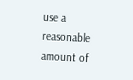use a reasonable amount of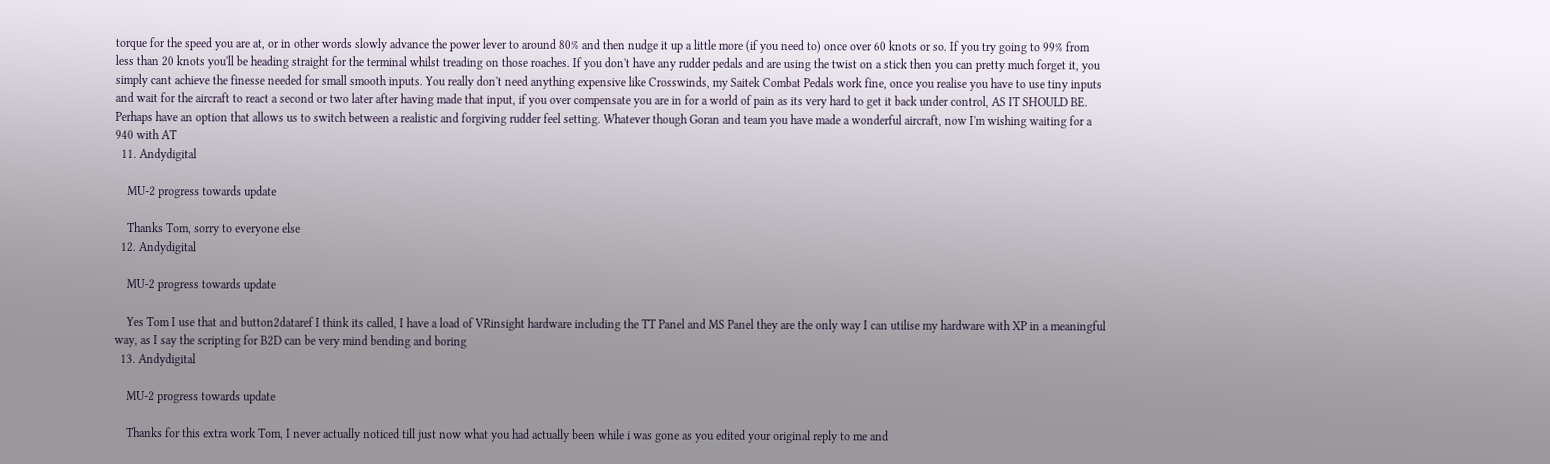torque for the speed you are at, or in other words slowly advance the power lever to around 80% and then nudge it up a little more (if you need to) once over 60 knots or so. If you try going to 99% from less than 20 knots you'll be heading straight for the terminal whilst treading on those roaches. If you don't have any rudder pedals and are using the twist on a stick then you can pretty much forget it, you simply cant achieve the finesse needed for small smooth inputs. You really don't need anything expensive like Crosswinds, my Saitek Combat Pedals work fine, once you realise you have to use tiny inputs and wait for the aircraft to react a second or two later after having made that input, if you over compensate you are in for a world of pain as its very hard to get it back under control, AS IT SHOULD BE. Perhaps have an option that allows us to switch between a realistic and forgiving rudder feel setting. Whatever though Goran and team you have made a wonderful aircraft, now I'm wishing waiting for a 940 with AT
  11. Andydigital

    MU-2 progress towards update

    Thanks Tom, sorry to everyone else
  12. Andydigital

    MU-2 progress towards update

    Yes Tom I use that and button2dataref I think its called, I have a load of VRinsight hardware including the TT Panel and MS Panel they are the only way I can utilise my hardware with XP in a meaningful way, as I say the scripting for B2D can be very mind bending and boring
  13. Andydigital

    MU-2 progress towards update

    Thanks for this extra work Tom, I never actually noticed till just now what you had actually been while i was gone as you edited your original reply to me and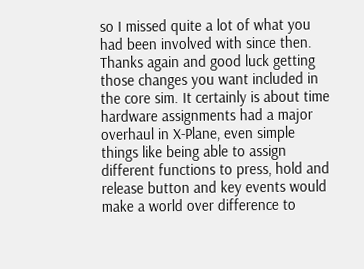so I missed quite a lot of what you had been involved with since then. Thanks again and good luck getting those changes you want included in the core sim. It certainly is about time hardware assignments had a major overhaul in X-Plane, even simple things like being able to assign different functions to press, hold and release button and key events would make a world over difference to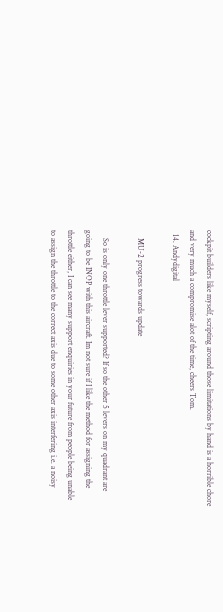cockpit builders like myself, scripting around those limitations by hand is a horrible chore and very much a compromise alot of the time, cheers Tom.
  14. Andydigital

    MU-2 progress towards update

    So is only one throttle lever supported? If so the other 5 levers on my quadrant are going to be INOP with this aircraft. Im not sure if I like the method for assigning the throttle either, I can see many support enquiries in your future from people being unable to assign the throttle to the correct axis due to some other axis interfering i.e. a noisy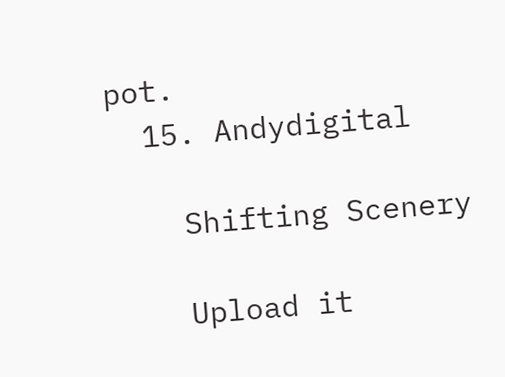pot.
  15. Andydigital

    Shifting Scenery

    Upload it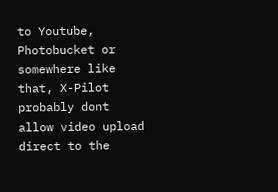to Youtube, Photobucket or somewhere like that, X-Pilot probably dont allow video upload direct to the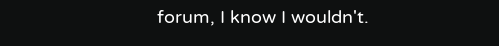forum, I know I wouldn't.